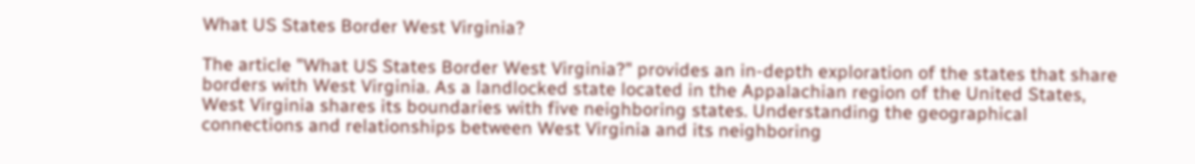What US States Border West Virginia?

The article "What US States Border West Virginia?" provides an in-depth exploration of the states that share borders with West Virginia. As a landlocked state located in the Appalachian region of the United States, West Virginia shares its boundaries with five neighboring states. Understanding the geographical connections and relationships between West Virginia and its neighboring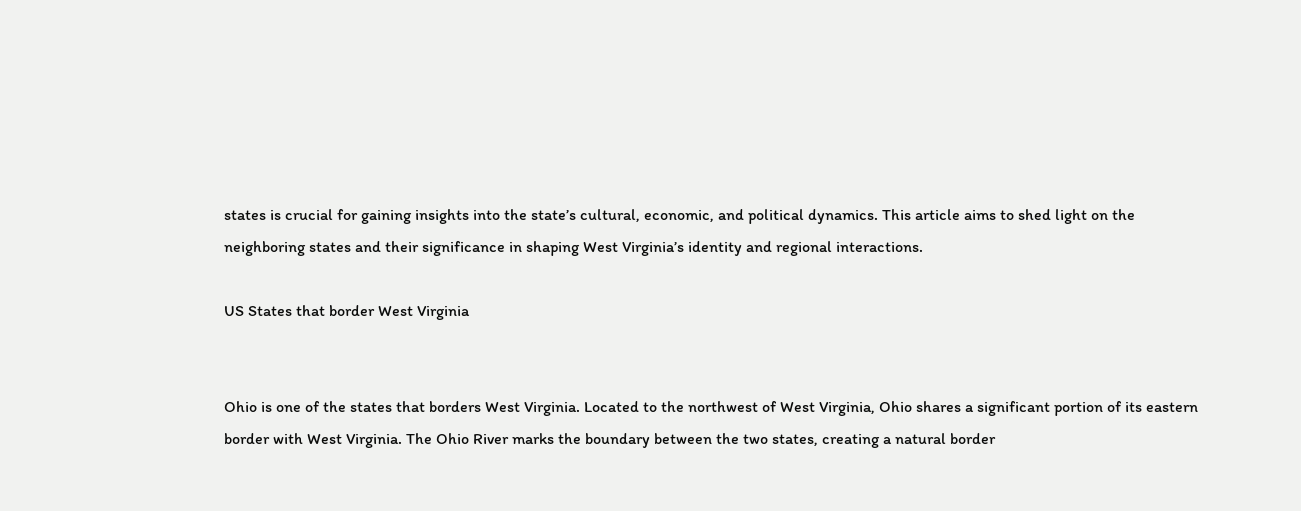states is crucial for gaining insights into the state’s cultural, economic, and political dynamics. This article aims to shed light on the neighboring states and their significance in shaping West Virginia’s identity and regional interactions.

US States that border West Virginia


Ohio is one of the states that borders West Virginia. Located to the northwest of West Virginia, Ohio shares a significant portion of its eastern border with West Virginia. The Ohio River marks the boundary between the two states, creating a natural border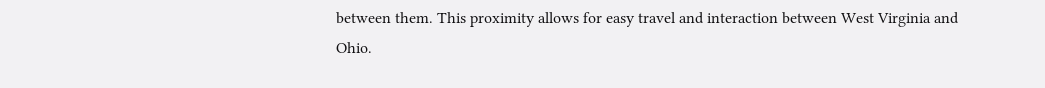between them. This proximity allows for easy travel and interaction between West Virginia and Ohio.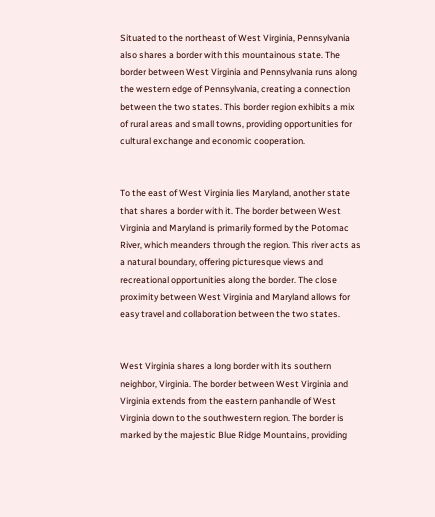Situated to the northeast of West Virginia, Pennsylvania also shares a border with this mountainous state. The border between West Virginia and Pennsylvania runs along the western edge of Pennsylvania, creating a connection between the two states. This border region exhibits a mix of rural areas and small towns, providing opportunities for cultural exchange and economic cooperation.


To the east of West Virginia lies Maryland, another state that shares a border with it. The border between West Virginia and Maryland is primarily formed by the Potomac River, which meanders through the region. This river acts as a natural boundary, offering picturesque views and recreational opportunities along the border. The close proximity between West Virginia and Maryland allows for easy travel and collaboration between the two states.


West Virginia shares a long border with its southern neighbor, Virginia. The border between West Virginia and Virginia extends from the eastern panhandle of West Virginia down to the southwestern region. The border is marked by the majestic Blue Ridge Mountains, providing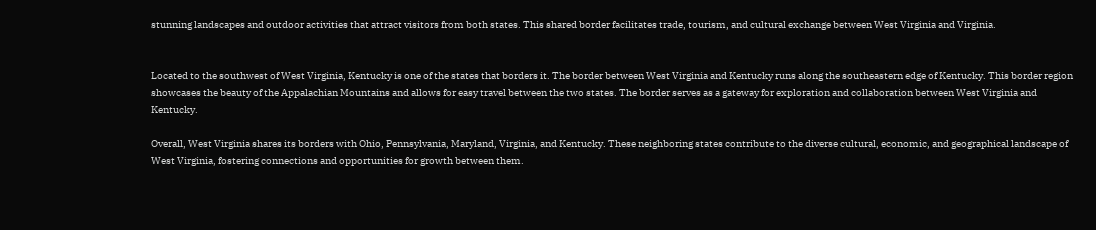stunning landscapes and outdoor activities that attract visitors from both states. This shared border facilitates trade, tourism, and cultural exchange between West Virginia and Virginia.


Located to the southwest of West Virginia, Kentucky is one of the states that borders it. The border between West Virginia and Kentucky runs along the southeastern edge of Kentucky. This border region showcases the beauty of the Appalachian Mountains and allows for easy travel between the two states. The border serves as a gateway for exploration and collaboration between West Virginia and Kentucky.

Overall, West Virginia shares its borders with Ohio, Pennsylvania, Maryland, Virginia, and Kentucky. These neighboring states contribute to the diverse cultural, economic, and geographical landscape of West Virginia, fostering connections and opportunities for growth between them.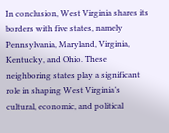In conclusion, West Virginia shares its borders with five states, namely Pennsylvania, Maryland, Virginia, Kentucky, and Ohio. These neighboring states play a significant role in shaping West Virginia’s cultural, economic, and political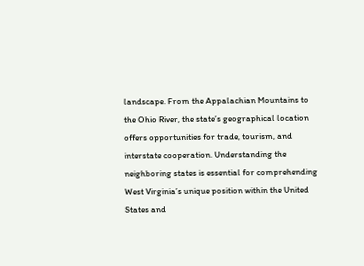landscape. From the Appalachian Mountains to the Ohio River, the state’s geographical location offers opportunities for trade, tourism, and interstate cooperation. Understanding the neighboring states is essential for comprehending West Virginia’s unique position within the United States and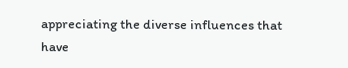appreciating the diverse influences that have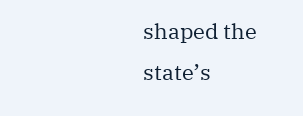shaped the state’s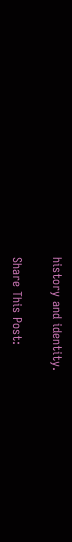history and identity.

Share This Post: